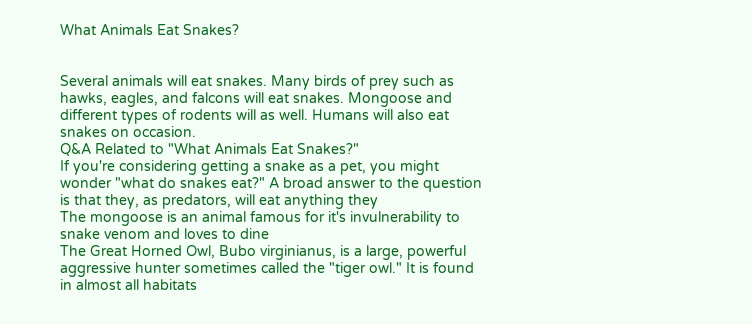What Animals Eat Snakes?


Several animals will eat snakes. Many birds of prey such as hawks, eagles, and falcons will eat snakes. Mongoose and different types of rodents will as well. Humans will also eat snakes on occasion.
Q&A Related to "What Animals Eat Snakes?"
If you're considering getting a snake as a pet, you might wonder "what do snakes eat?" A broad answer to the question is that they, as predators, will eat anything they
The mongoose is an animal famous for it's invulnerability to snake venom and loves to dine
The Great Horned Owl, Bubo virginianus, is a large, powerful aggressive hunter sometimes called the "tiger owl." It is found in almost all habitats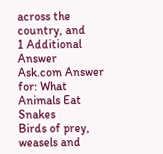across the country, and
1 Additional Answer
Ask.com Answer for: What Animals Eat Snakes
Birds of prey, weasels and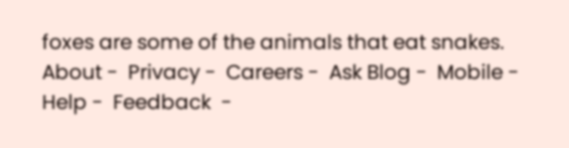foxes are some of the animals that eat snakes.
About -  Privacy -  Careers -  Ask Blog -  Mobile -  Help -  Feedback  -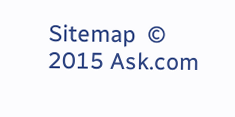Sitemap  © 2015 Ask.com